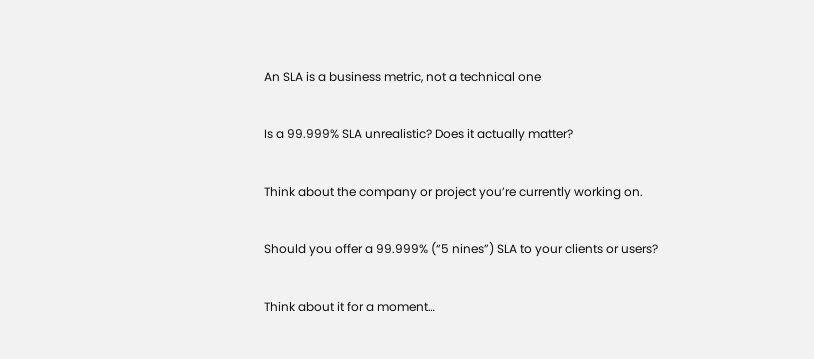An SLA is a business metric, not a technical one

Is a 99.999% SLA unrealistic? Does it actually matter?

Think about the company or project you’re currently working on.

Should you offer a 99.999% (“5 nines”) SLA to your clients or users?

Think about it for a moment…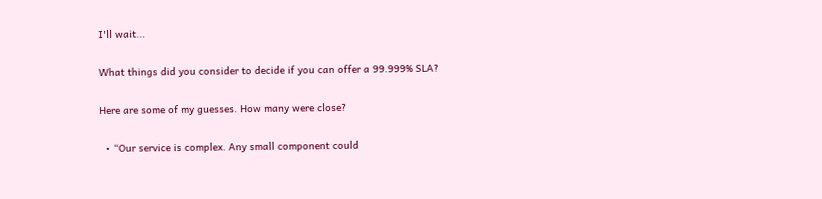I'll wait...

What things did you consider to decide if you can offer a 99.999% SLA?

Here are some of my guesses. How many were close?

  • “Our service is complex. Any small component could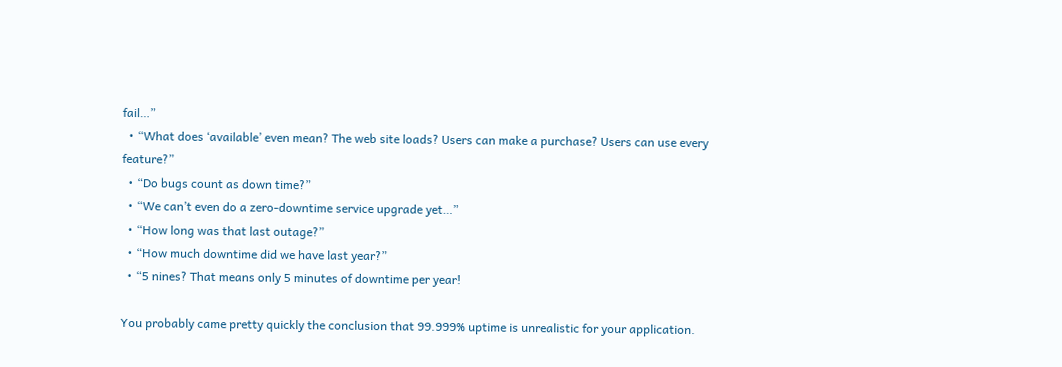fail…”
  • “What does ‘available’ even mean? The web site loads? Users can make a purchase? Users can use every feature?”
  • “Do bugs count as down time?”
  • “We can’t even do a zero-downtime service upgrade yet…”
  • “How long was that last outage?”
  • “How much downtime did we have last year?”
  • “5 nines? That means only 5 minutes of downtime per year!

You probably came pretty quickly the conclusion that 99.999% uptime is unrealistic for your application.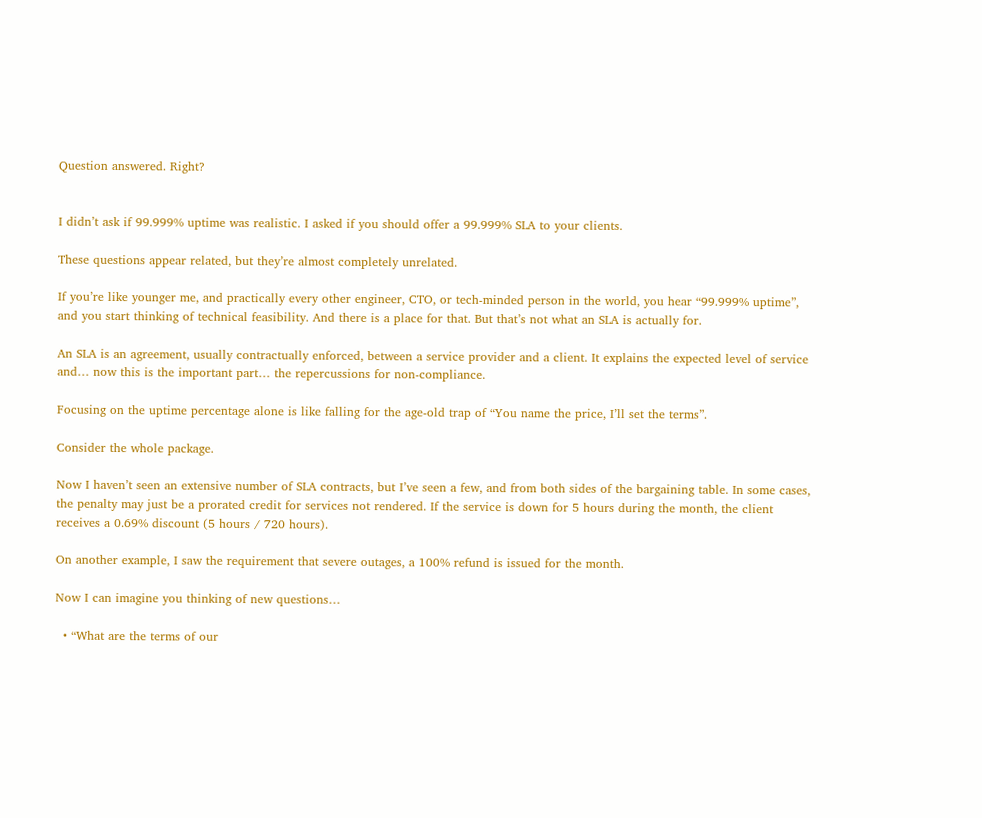Question answered. Right?


I didn’t ask if 99.999% uptime was realistic. I asked if you should offer a 99.999% SLA to your clients.

These questions appear related, but they’re almost completely unrelated.

If you’re like younger me, and practically every other engineer, CTO, or tech-minded person in the world, you hear “99.999% uptime”, and you start thinking of technical feasibility. And there is a place for that. But that’s not what an SLA is actually for.

An SLA is an agreement, usually contractually enforced, between a service provider and a client. It explains the expected level of service and… now this is the important part… the repercussions for non-compliance.

Focusing on the uptime percentage alone is like falling for the age-old trap of “You name the price, I’ll set the terms”.

Consider the whole package.

Now I haven’t seen an extensive number of SLA contracts, but I’ve seen a few, and from both sides of the bargaining table. In some cases, the penalty may just be a prorated credit for services not rendered. If the service is down for 5 hours during the month, the client receives a 0.69% discount (5 hours / 720 hours).

On another example, I saw the requirement that severe outages, a 100% refund is issued for the month.

Now I can imagine you thinking of new questions…

  • “What are the terms of our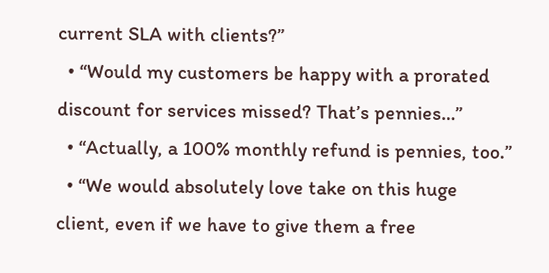current SLA with clients?”
  • “Would my customers be happy with a prorated discount for services missed? That’s pennies…”
  • “Actually, a 100% monthly refund is pennies, too.”
  • “We would absolutely love take on this huge client, even if we have to give them a free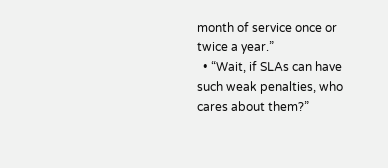month of service once or twice a year.”
  • “Wait, if SLAs can have such weak penalties, who cares about them?”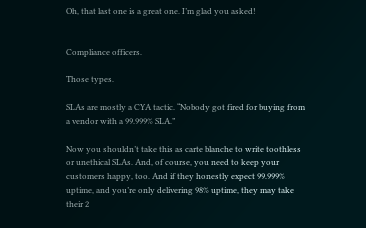Oh, that last one is a great one. I’m glad you asked!


Compliance officers.

Those types.

SLAs are mostly a CYA tactic. “Nobody got fired for buying from a vendor with a 99.999% SLA.”

Now you shouldn’t take this as carte blanche to write toothless or unethical SLAs. And, of course, you need to keep your customers happy, too. And if they honestly expect 99.999% uptime, and you’re only delivering 98% uptime, they may take their 2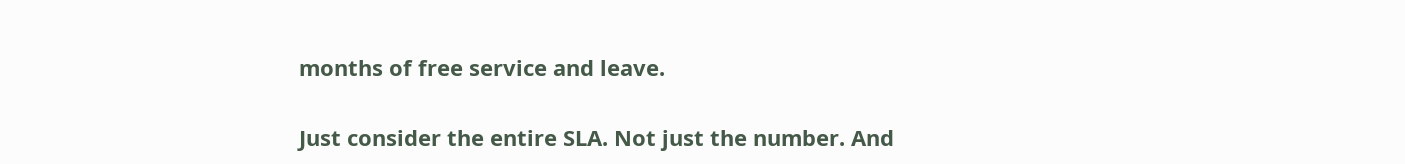months of free service and leave.

Just consider the entire SLA. Not just the number. And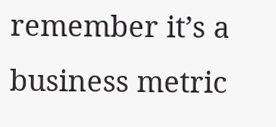remember it’s a business metric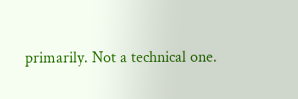primarily. Not a technical one.